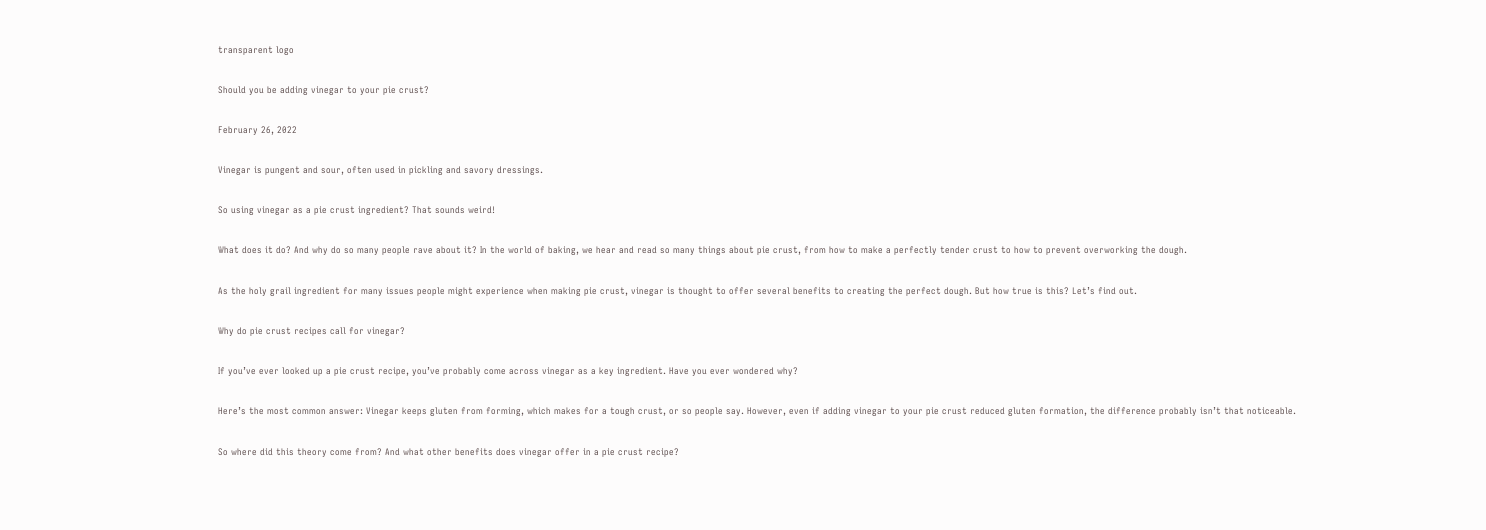transparent logo

Should you be adding vinegar to your pie crust?

February 26, 2022

Vinegar is pungent and sour, often used in pickling and savory dressings.

So using vinegar as a pie crust ingredient? That sounds weird!

What does it do? And why do so many people rave about it? In the world of baking, we hear and read so many things about pie crust, from how to make a perfectly tender crust to how to prevent overworking the dough.

As the holy grail ingredient for many issues people might experience when making pie crust, vinegar is thought to offer several benefits to creating the perfect dough. But how true is this? Let’s find out.

Why do pie crust recipes call for vinegar?

If you’ve ever looked up a pie crust recipe, you’ve probably come across vinegar as a key ingredient. Have you ever wondered why?

Here’s the most common answer: Vinegar keeps gluten from forming, which makes for a tough crust, or so people say. However, even if adding vinegar to your pie crust reduced gluten formation, the difference probably isn’t that noticeable.

So where did this theory come from? And what other benefits does vinegar offer in a pie crust recipe?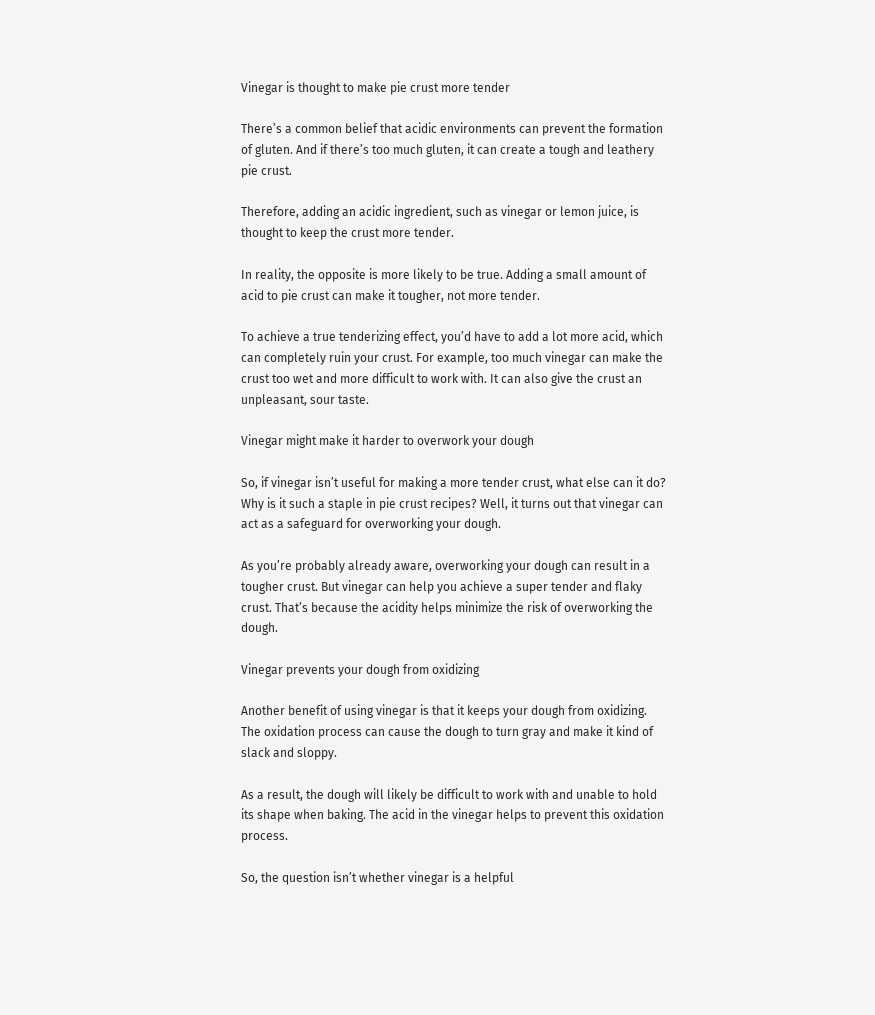Vinegar is thought to make pie crust more tender

There’s a common belief that acidic environments can prevent the formation of gluten. And if there’s too much gluten, it can create a tough and leathery pie crust.

Therefore, adding an acidic ingredient, such as vinegar or lemon juice, is thought to keep the crust more tender.

In reality, the opposite is more likely to be true. Adding a small amount of acid to pie crust can make it tougher, not more tender.

To achieve a true tenderizing effect, you’d have to add a lot more acid, which can completely ruin your crust. For example, too much vinegar can make the crust too wet and more difficult to work with. It can also give the crust an unpleasant, sour taste.

Vinegar might make it harder to overwork your dough

So, if vinegar isn’t useful for making a more tender crust, what else can it do? Why is it such a staple in pie crust recipes? Well, it turns out that vinegar can act as a safeguard for overworking your dough.

As you’re probably already aware, overworking your dough can result in a tougher crust. But vinegar can help you achieve a super tender and flaky crust. That’s because the acidity helps minimize the risk of overworking the dough.

Vinegar prevents your dough from oxidizing

Another benefit of using vinegar is that it keeps your dough from oxidizing. The oxidation process can cause the dough to turn gray and make it kind of slack and sloppy.

As a result, the dough will likely be difficult to work with and unable to hold its shape when baking. The acid in the vinegar helps to prevent this oxidation process.

So, the question isn’t whether vinegar is a helpful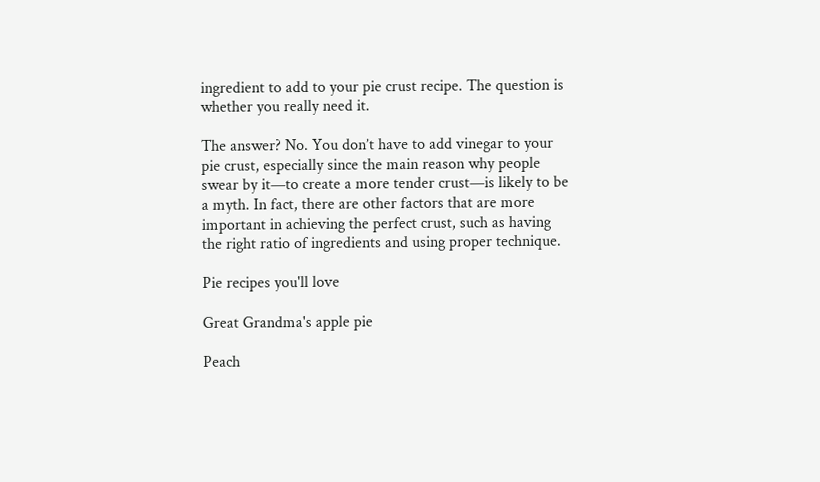ingredient to add to your pie crust recipe. The question is whether you really need it.

The answer? No. You don’t have to add vinegar to your pie crust, especially since the main reason why people swear by it—to create a more tender crust—is likely to be a myth. In fact, there are other factors that are more important in achieving the perfect crust, such as having the right ratio of ingredients and using proper technique.

Pie recipes you'll love

Great Grandma's apple pie

Peach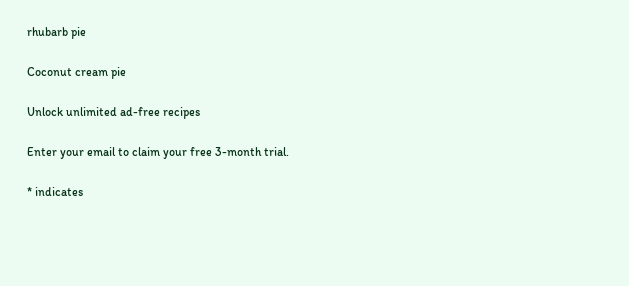rhubarb pie

Coconut cream pie

Unlock unlimited ad-free recipes

Enter your email to claim your free 3-month trial.

* indicates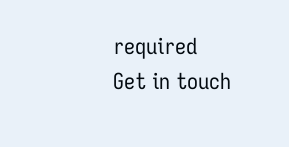required
Get in touch